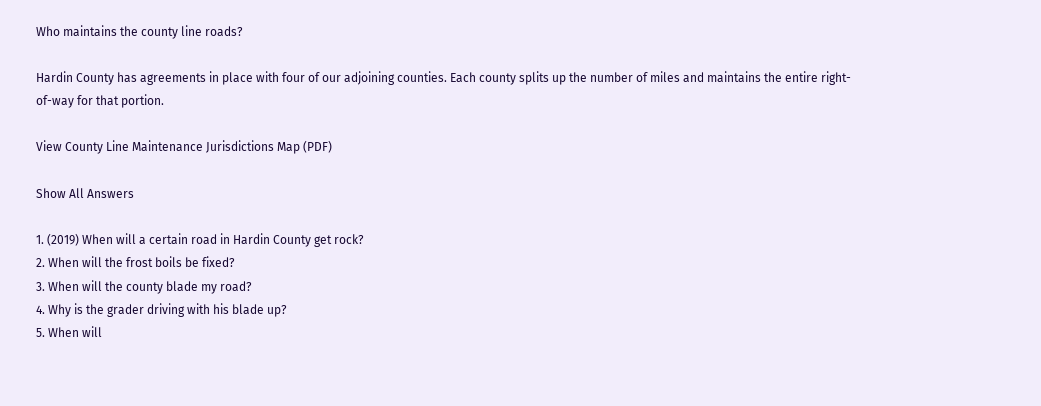Who maintains the county line roads?

Hardin County has agreements in place with four of our adjoining counties. Each county splits up the number of miles and maintains the entire right-of-way for that portion.

View County Line Maintenance Jurisdictions Map (PDF)

Show All Answers

1. (2019) When will a certain road in Hardin County get rock?
2. When will the frost boils be fixed?
3. When will the county blade my road?
4. Why is the grader driving with his blade up?
5. When will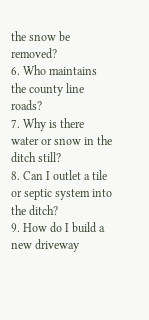the snow be removed?
6. Who maintains the county line roads?
7. Why is there water or snow in the ditch still?
8. Can I outlet a tile or septic system into the ditch?
9. How do I build a new driveway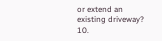or extend an existing driveway?
10.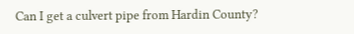Can I get a culvert pipe from Hardin County?